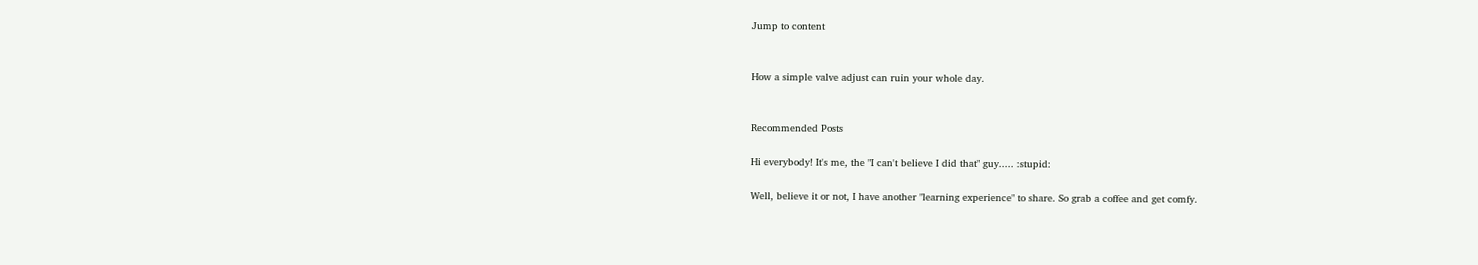Jump to content


How a simple valve adjust can ruin your whole day.


Recommended Posts

Hi everybody! It's me, the "I can't believe I did that" guy..... :stupid:

Well, believe it or not, I have another "learning experience" to share. So grab a coffee and get comfy.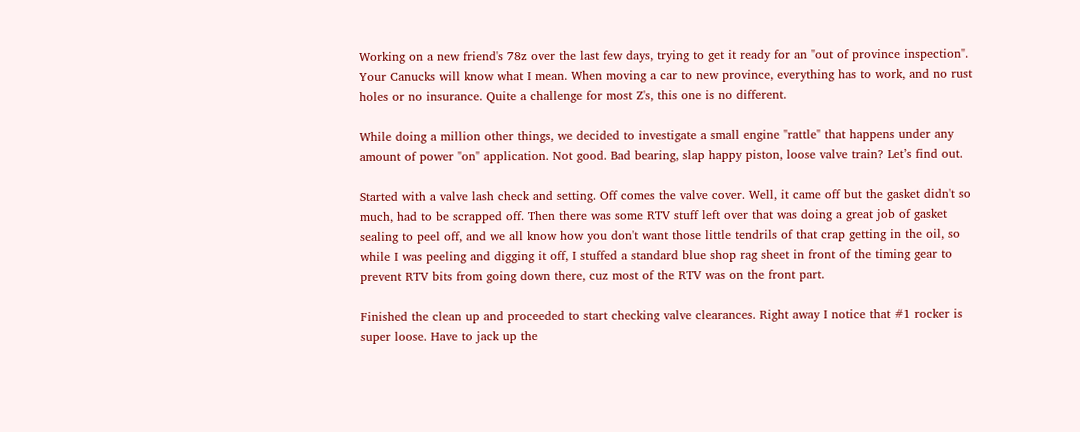Working on a new friend's 78z over the last few days, trying to get it ready for an "out of province inspection". Your Canucks will know what I mean. When moving a car to new province, everything has to work, and no rust holes or no insurance. Quite a challenge for most Z's, this one is no different.

While doing a million other things, we decided to investigate a small engine "rattle" that happens under any amount of power "on" application. Not good. Bad bearing, slap happy piston, loose valve train? Let’s find out.

Started with a valve lash check and setting. Off comes the valve cover. Well, it came off but the gasket didn't so much, had to be scrapped off. Then there was some RTV stuff left over that was doing a great job of gasket sealing to peel off, and we all know how you don't want those little tendrils of that crap getting in the oil, so while I was peeling and digging it off, I stuffed a standard blue shop rag sheet in front of the timing gear to prevent RTV bits from going down there, cuz most of the RTV was on the front part.

Finished the clean up and proceeded to start checking valve clearances. Right away I notice that #1 rocker is super loose. Have to jack up the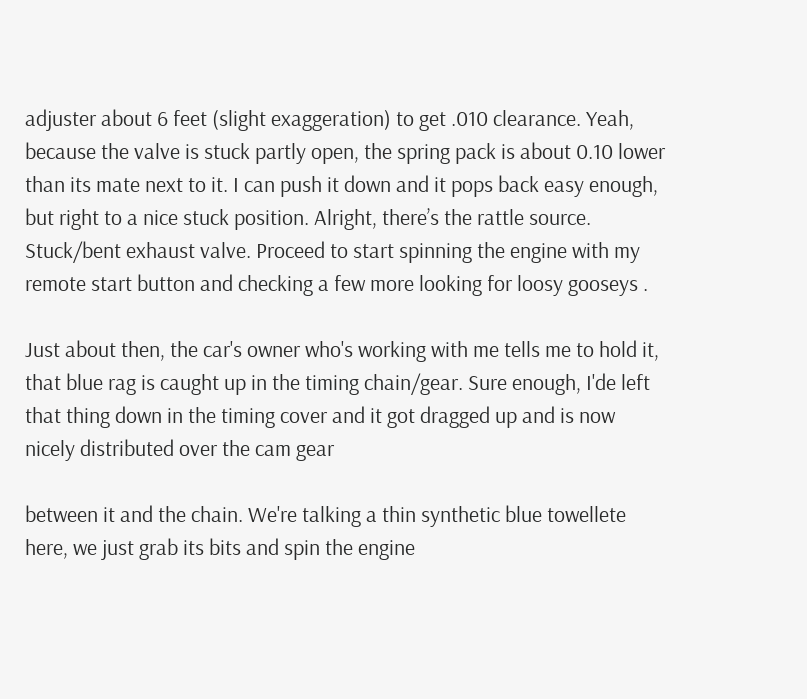adjuster about 6 feet (slight exaggeration) to get .010 clearance. Yeah, because the valve is stuck partly open, the spring pack is about 0.10 lower than its mate next to it. I can push it down and it pops back easy enough, but right to a nice stuck position. Alright, there’s the rattle source. Stuck/bent exhaust valve. Proceed to start spinning the engine with my remote start button and checking a few more looking for loosy gooseys .

Just about then, the car's owner who's working with me tells me to hold it, that blue rag is caught up in the timing chain/gear. Sure enough, I'de left that thing down in the timing cover and it got dragged up and is now nicely distributed over the cam gear

between it and the chain. We're talking a thin synthetic blue towellete here, we just grab its bits and spin the engine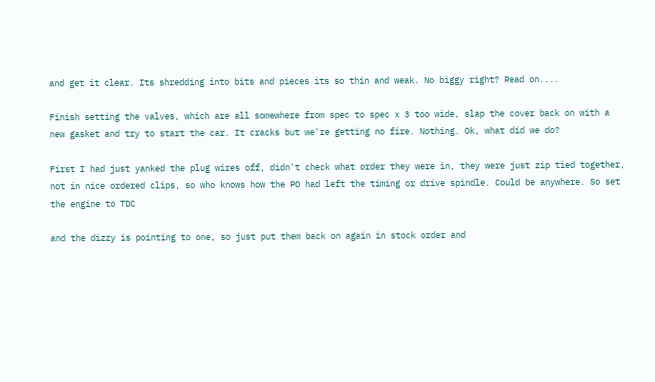and get it clear. Its shredding into bits and pieces its so thin and weak. No biggy right? Read on....

Finish setting the valves, which are all somewhere from spec to spec x 3 too wide, slap the cover back on with a new gasket and try to start the car. It cracks but we're getting no fire. Nothing. Ok, what did we do?

First I had just yanked the plug wires off, didn't check what order they were in, they were just zip tied together, not in nice ordered clips, so who knows how the PO had left the timing or drive spindle. Could be anywhere. So set the engine to TDC

and the dizzy is pointing to one, so just put them back on again in stock order and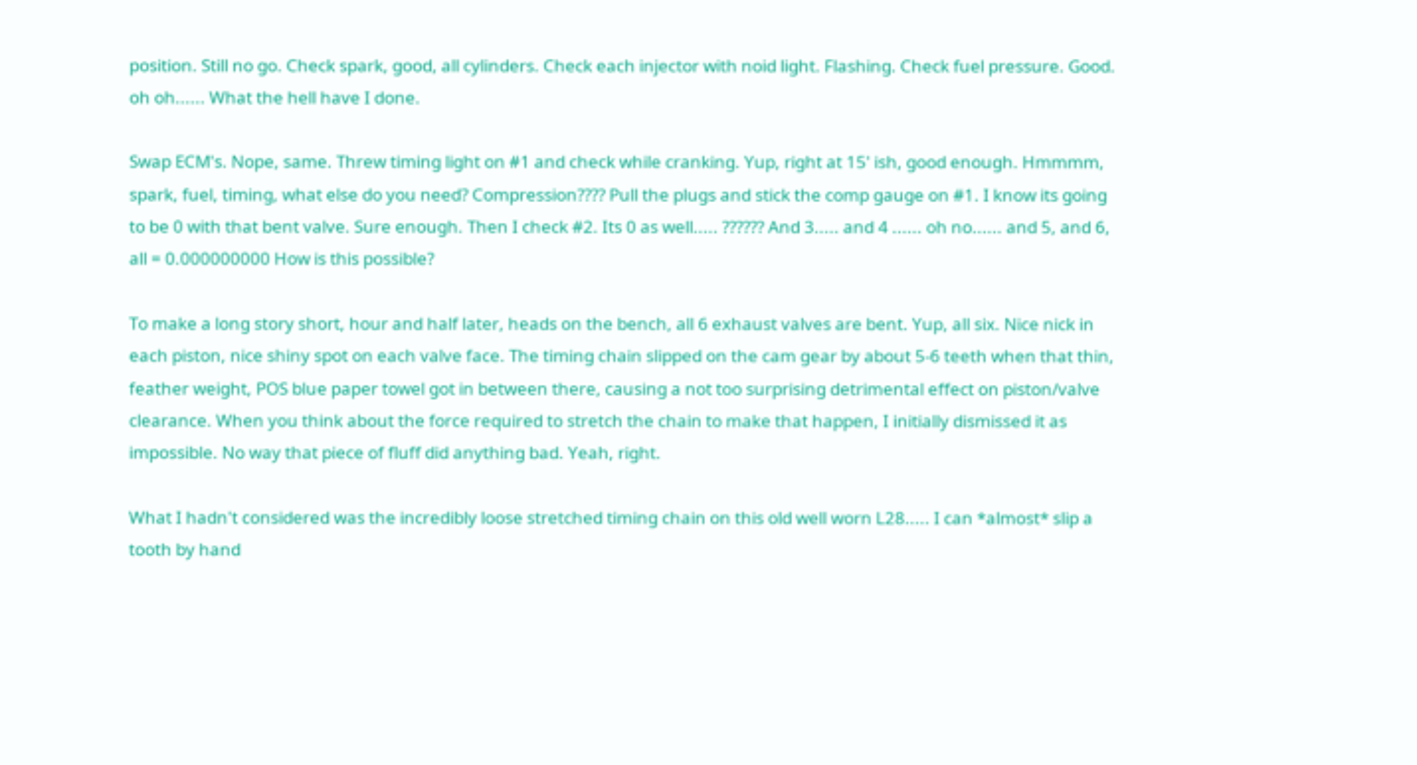position. Still no go. Check spark, good, all cylinders. Check each injector with noid light. Flashing. Check fuel pressure. Good. oh oh...... What the hell have I done.

Swap ECM's. Nope, same. Threw timing light on #1 and check while cranking. Yup, right at 15' ish, good enough. Hmmmm, spark, fuel, timing, what else do you need? Compression???? Pull the plugs and stick the comp gauge on #1. I know its going to be 0 with that bent valve. Sure enough. Then I check #2. Its 0 as well..... ?????? And 3..... and 4 ...... oh no...... and 5, and 6, all = 0.000000000 How is this possible?

To make a long story short, hour and half later, heads on the bench, all 6 exhaust valves are bent. Yup, all six. Nice nick in each piston, nice shiny spot on each valve face. The timing chain slipped on the cam gear by about 5-6 teeth when that thin, feather weight, POS blue paper towel got in between there, causing a not too surprising detrimental effect on piston/valve clearance. When you think about the force required to stretch the chain to make that happen, I initially dismissed it as impossible. No way that piece of fluff did anything bad. Yeah, right.

What I hadn't considered was the incredibly loose stretched timing chain on this old well worn L28..... I can *almost* slip a tooth by hand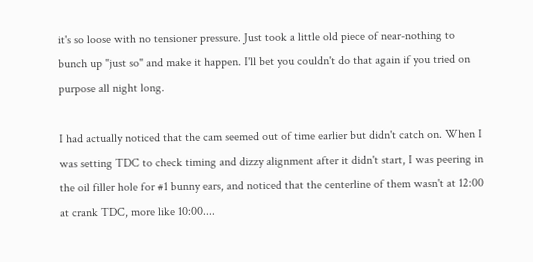it's so loose with no tensioner pressure. Just took a little old piece of near-nothing to bunch up "just so" and make it happen. I'll bet you couldn't do that again if you tried on purpose all night long.

I had actually noticed that the cam seemed out of time earlier but didn't catch on. When I was setting TDC to check timing and dizzy alignment after it didn't start, I was peering in the oil filler hole for #1 bunny ears, and noticed that the centerline of them wasn't at 12:00 at crank TDC, more like 10:00....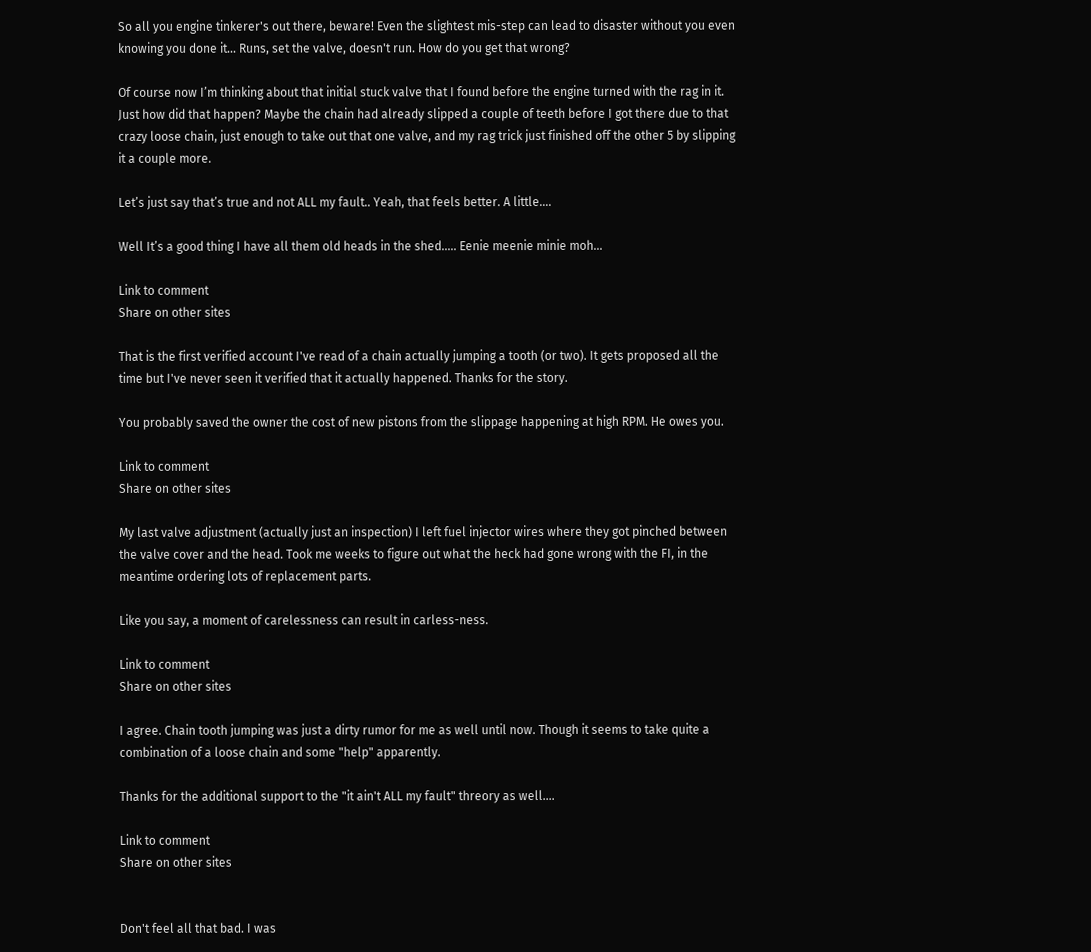So all you engine tinkerer's out there, beware! Even the slightest mis-step can lead to disaster without you even knowing you done it... Runs, set the valve, doesn't run. How do you get that wrong?

Of course now I’m thinking about that initial stuck valve that I found before the engine turned with the rag in it. Just how did that happen? Maybe the chain had already slipped a couple of teeth before I got there due to that crazy loose chain, just enough to take out that one valve, and my rag trick just finished off the other 5 by slipping it a couple more.

Let’s just say that’s true and not ALL my fault.. Yeah, that feels better. A little….

Well It’s a good thing I have all them old heads in the shed..... Eenie meenie minie moh...

Link to comment
Share on other sites

That is the first verified account I've read of a chain actually jumping a tooth (or two). It gets proposed all the time but I've never seen it verified that it actually happened. Thanks for the story.

You probably saved the owner the cost of new pistons from the slippage happening at high RPM. He owes you.

Link to comment
Share on other sites

My last valve adjustment (actually just an inspection) I left fuel injector wires where they got pinched between the valve cover and the head. Took me weeks to figure out what the heck had gone wrong with the FI, in the meantime ordering lots of replacement parts.

Like you say, a moment of carelessness can result in carless-ness.

Link to comment
Share on other sites

I agree. Chain tooth jumping was just a dirty rumor for me as well until now. Though it seems to take quite a combination of a loose chain and some "help" apparently.

Thanks for the additional support to the "it ain't ALL my fault" threory as well....

Link to comment
Share on other sites


Don't feel all that bad. I was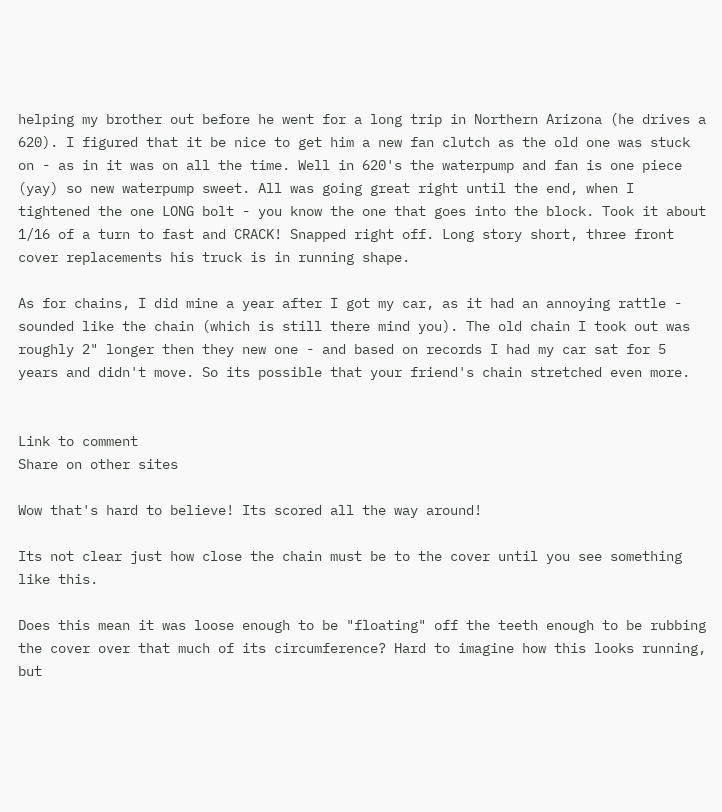helping my brother out before he went for a long trip in Northern Arizona (he drives a 620). I figured that it be nice to get him a new fan clutch as the old one was stuck on - as in it was on all the time. Well in 620's the waterpump and fan is one piece (yay) so new waterpump sweet. All was going great right until the end, when I tightened the one LONG bolt - you know the one that goes into the block. Took it about 1/16 of a turn to fast and CRACK! Snapped right off. Long story short, three front cover replacements his truck is in running shape.

As for chains, I did mine a year after I got my car, as it had an annoying rattle - sounded like the chain (which is still there mind you). The old chain I took out was roughly 2" longer then they new one - and based on records I had my car sat for 5 years and didn't move. So its possible that your friend's chain stretched even more.


Link to comment
Share on other sites

Wow that's hard to believe! Its scored all the way around!

Its not clear just how close the chain must be to the cover until you see something like this.

Does this mean it was loose enough to be "floating" off the teeth enough to be rubbing the cover over that much of its circumference? Hard to imagine how this looks running, but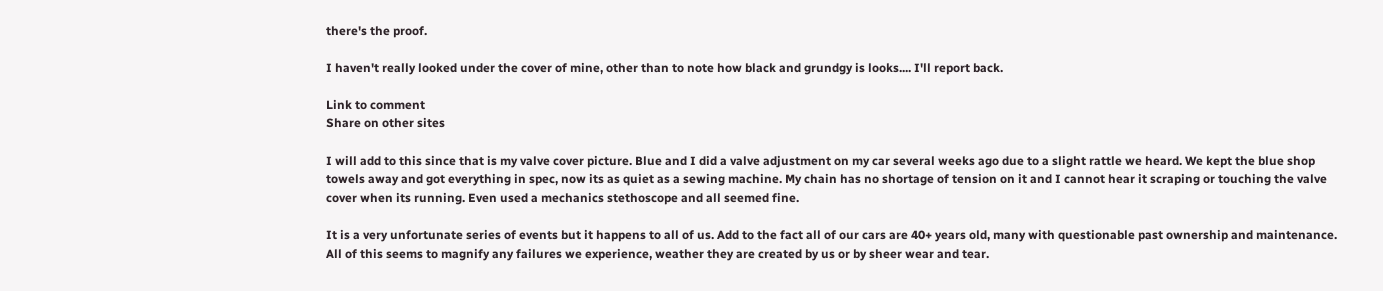there's the proof.

I haven't really looked under the cover of mine, other than to note how black and grundgy is looks.... I'll report back.

Link to comment
Share on other sites

I will add to this since that is my valve cover picture. Blue and I did a valve adjustment on my car several weeks ago due to a slight rattle we heard. We kept the blue shop towels away and got everything in spec, now its as quiet as a sewing machine. My chain has no shortage of tension on it and I cannot hear it scraping or touching the valve cover when its running. Even used a mechanics stethoscope and all seemed fine.

It is a very unfortunate series of events but it happens to all of us. Add to the fact all of our cars are 40+ years old, many with questionable past ownership and maintenance. All of this seems to magnify any failures we experience, weather they are created by us or by sheer wear and tear.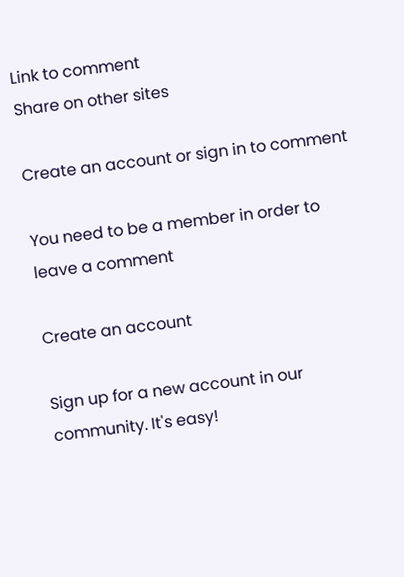Link to comment
Share on other sites

Create an account or sign in to comment

You need to be a member in order to leave a comment

Create an account

Sign up for a new account in our community. It's easy!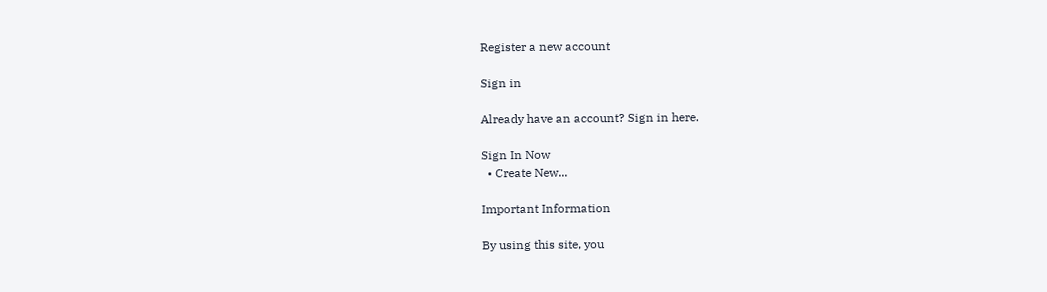Register a new account

Sign in

Already have an account? Sign in here.

Sign In Now
  • Create New...

Important Information

By using this site, you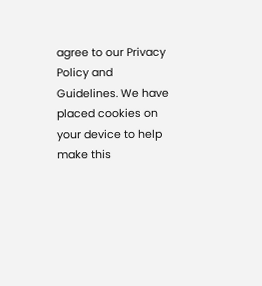agree to our Privacy Policy and Guidelines. We have placed cookies on your device to help make this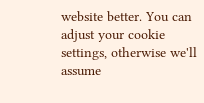website better. You can adjust your cookie settings, otherwise we'll assume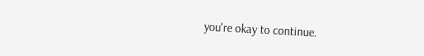you're okay to continue.